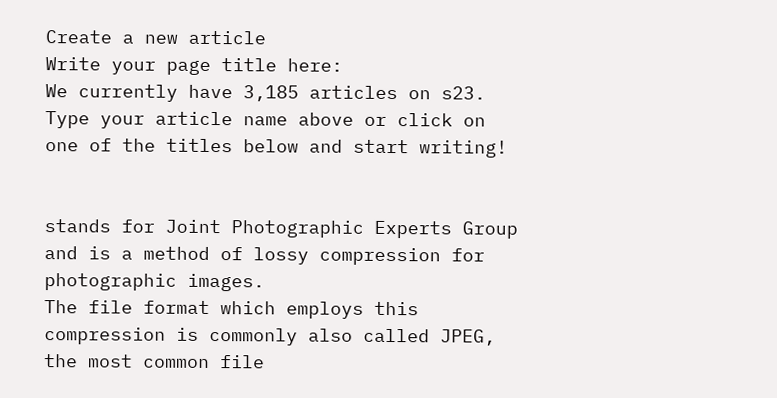Create a new article
Write your page title here:
We currently have 3,185 articles on s23. Type your article name above or click on one of the titles below and start writing!


stands for Joint Photographic Experts Group and is a method of lossy compression for photographic images.
The file format which employs this compression is commonly also called JPEG, the most common file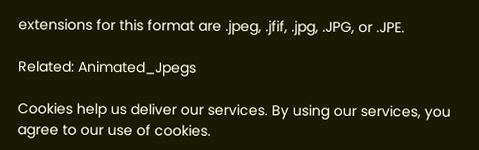extensions for this format are .jpeg, .jfif, .jpg, .JPG, or .JPE.

Related: Animated_Jpegs

Cookies help us deliver our services. By using our services, you agree to our use of cookies.